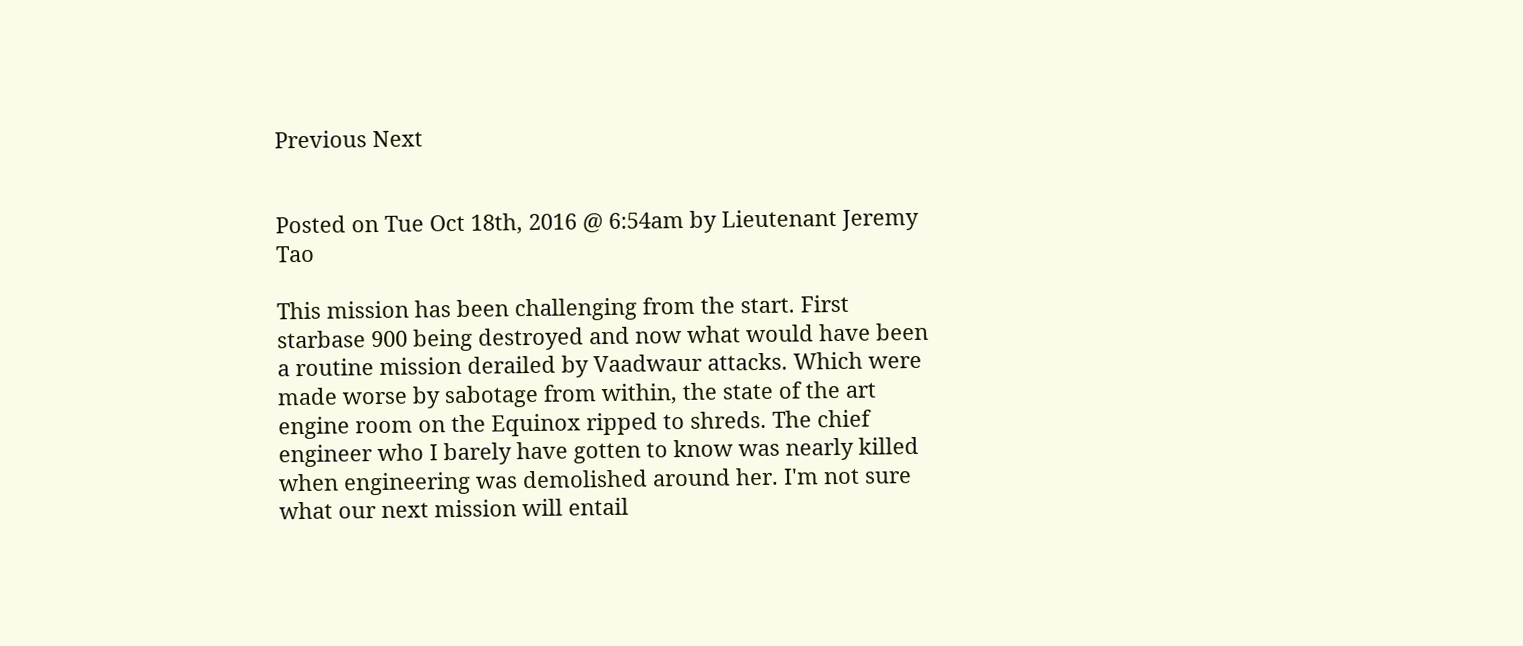Previous Next


Posted on Tue Oct 18th, 2016 @ 6:54am by Lieutenant Jeremy Tao

This mission has been challenging from the start. First starbase 900 being destroyed and now what would have been a routine mission derailed by Vaadwaur attacks. Which were made worse by sabotage from within, the state of the art engine room on the Equinox ripped to shreds. The chief engineer who I barely have gotten to know was nearly killed when engineering was demolished around her. I'm not sure what our next mission will entail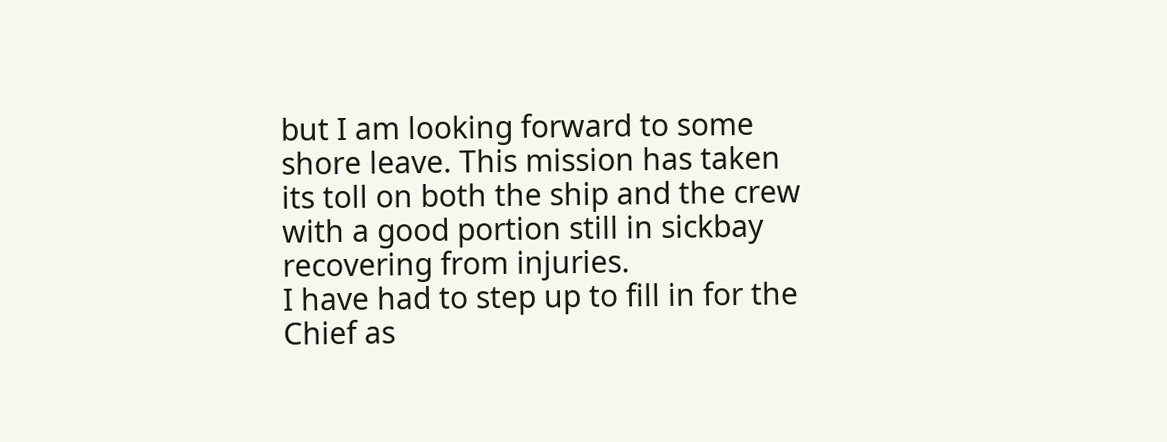but I am looking forward to some shore leave. This mission has taken its toll on both the ship and the crew with a good portion still in sickbay recovering from injuries.
I have had to step up to fill in for the Chief as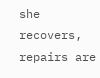she recovers, repairs are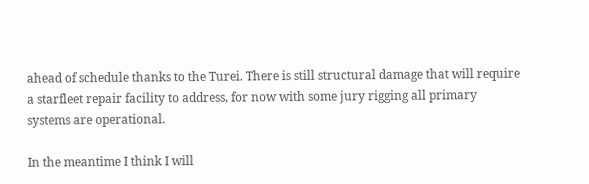ahead of schedule thanks to the Turei. There is still structural damage that will require a starfleet repair facility to address, for now with some jury rigging all primary systems are operational.

In the meantime I think I will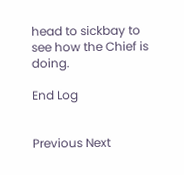head to sickbay to see how the Chief is doing.

End Log


Previous Next